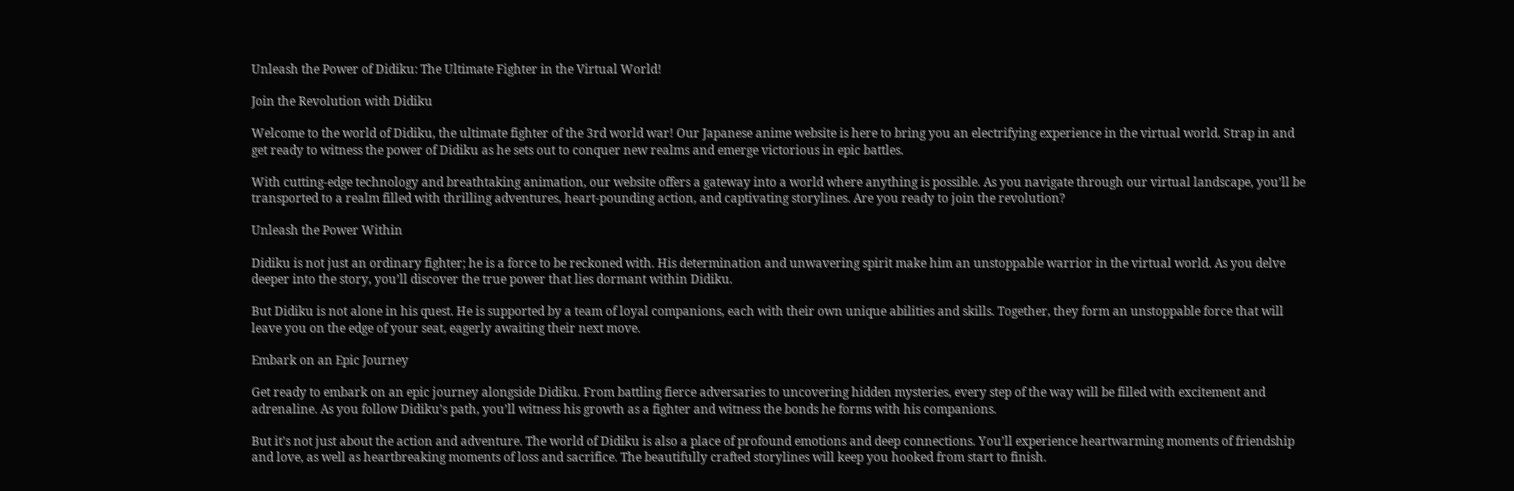Unleash the Power of Didiku: The Ultimate Fighter in the Virtual World!

Join the Revolution with Didiku

Welcome to the world of Didiku, the ultimate fighter of the 3rd world war! Our Japanese anime website is here to bring you an electrifying experience in the virtual world. Strap in and get ready to witness the power of Didiku as he sets out to conquer new realms and emerge victorious in epic battles.

With cutting-edge technology and breathtaking animation, our website offers a gateway into a world where anything is possible. As you navigate through our virtual landscape, you’ll be transported to a realm filled with thrilling adventures, heart-pounding action, and captivating storylines. Are you ready to join the revolution?

Unleash the Power Within

Didiku is not just an ordinary fighter; he is a force to be reckoned with. His determination and unwavering spirit make him an unstoppable warrior in the virtual world. As you delve deeper into the story, you’ll discover the true power that lies dormant within Didiku.

But Didiku is not alone in his quest. He is supported by a team of loyal companions, each with their own unique abilities and skills. Together, they form an unstoppable force that will leave you on the edge of your seat, eagerly awaiting their next move.

Embark on an Epic Journey

Get ready to embark on an epic journey alongside Didiku. From battling fierce adversaries to uncovering hidden mysteries, every step of the way will be filled with excitement and adrenaline. As you follow Didiku’s path, you’ll witness his growth as a fighter and witness the bonds he forms with his companions.

But it’s not just about the action and adventure. The world of Didiku is also a place of profound emotions and deep connections. You’ll experience heartwarming moments of friendship and love, as well as heartbreaking moments of loss and sacrifice. The beautifully crafted storylines will keep you hooked from start to finish.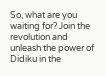So, what are you waiting for? Join the revolution and unleash the power of Didiku in the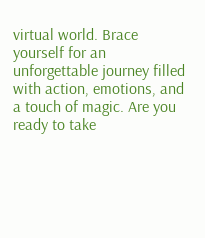virtual world. Brace yourself for an unforgettable journey filled with action, emotions, and a touch of magic. Are you ready to take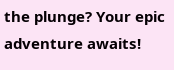the plunge? Your epic adventure awaits!